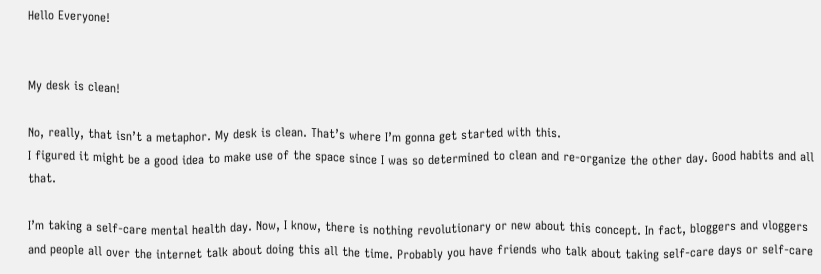Hello Everyone!


My desk is clean!

No, really, that isn’t a metaphor. My desk is clean. That’s where I’m gonna get started with this.
I figured it might be a good idea to make use of the space since I was so determined to clean and re-organize the other day. Good habits and all that.

I’m taking a self-care mental health day. Now, I know, there is nothing revolutionary or new about this concept. In fact, bloggers and vloggers and people all over the internet talk about doing this all the time. Probably you have friends who talk about taking self-care days or self-care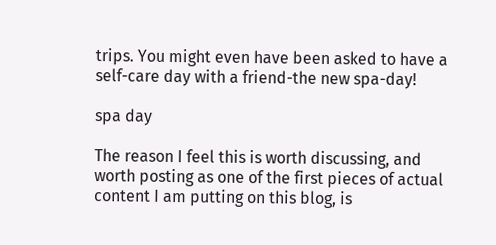trips. You might even have been asked to have a self-care day with a friend-the new spa-day!

spa day

The reason I feel this is worth discussing, and worth posting as one of the first pieces of actual content I am putting on this blog, is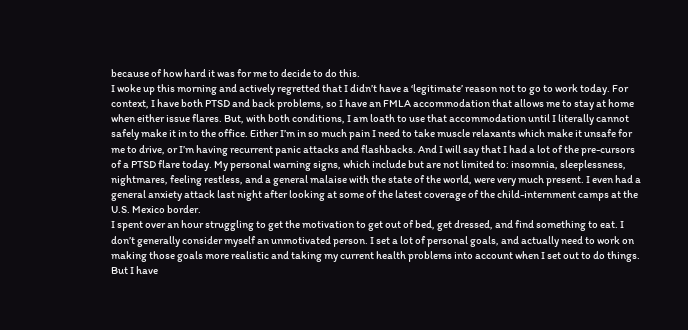because of how hard it was for me to decide to do this.
I woke up this morning and actively regretted that I didn’t have a ‘legitimate’ reason not to go to work today. For context, I have both PTSD and back problems, so I have an FMLA accommodation that allows me to stay at home when either issue flares. But, with both conditions, I am loath to use that accommodation until I literally cannot safely make it in to the office. Either I’m in so much pain I need to take muscle relaxants which make it unsafe for me to drive, or I’m having recurrent panic attacks and flashbacks. And I will say that I had a lot of the pre-cursors of a PTSD flare today. My personal warning signs, which include but are not limited to: insomnia, sleeplessness, nightmares, feeling restless, and a general malaise with the state of the world, were very much present. I even had a general anxiety attack last night after looking at some of the latest coverage of the child-internment camps at the U.S. Mexico border.
I spent over an hour struggling to get the motivation to get out of bed, get dressed, and find something to eat. I don’t generally consider myself an unmotivated person. I set a lot of personal goals, and actually need to work on making those goals more realistic and taking my current health problems into account when I set out to do things. But I have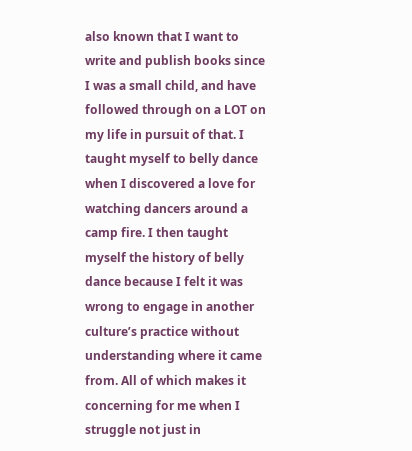also known that I want to write and publish books since I was a small child, and have followed through on a LOT on my life in pursuit of that. I taught myself to belly dance when I discovered a love for watching dancers around a camp fire. I then taught myself the history of belly dance because I felt it was wrong to engage in another culture’s practice without understanding where it came from. All of which makes it concerning for me when I struggle not just in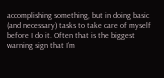accomplishing something, but in doing basic (and necessary) tasks to take care of myself before I do it. Often that is the biggest warning sign that I’m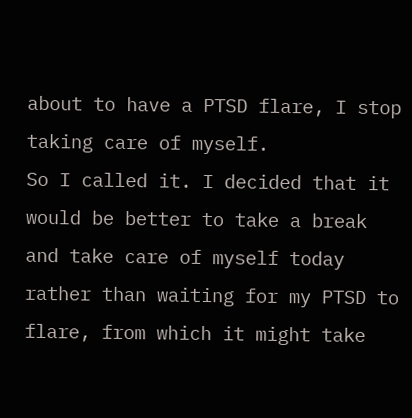about to have a PTSD flare, I stop taking care of myself.
So I called it. I decided that it would be better to take a break and take care of myself today rather than waiting for my PTSD to flare, from which it might take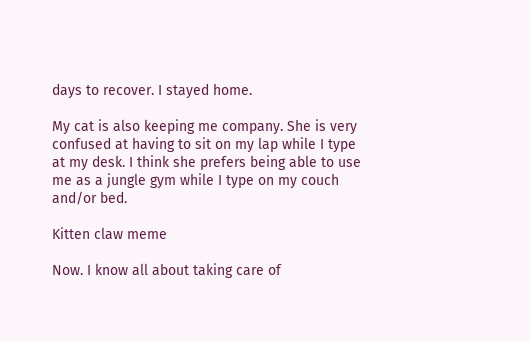days to recover. I stayed home.

My cat is also keeping me company. She is very confused at having to sit on my lap while I type at my desk. I think she prefers being able to use me as a jungle gym while I type on my couch and/or bed.

Kitten claw meme

Now. I know all about taking care of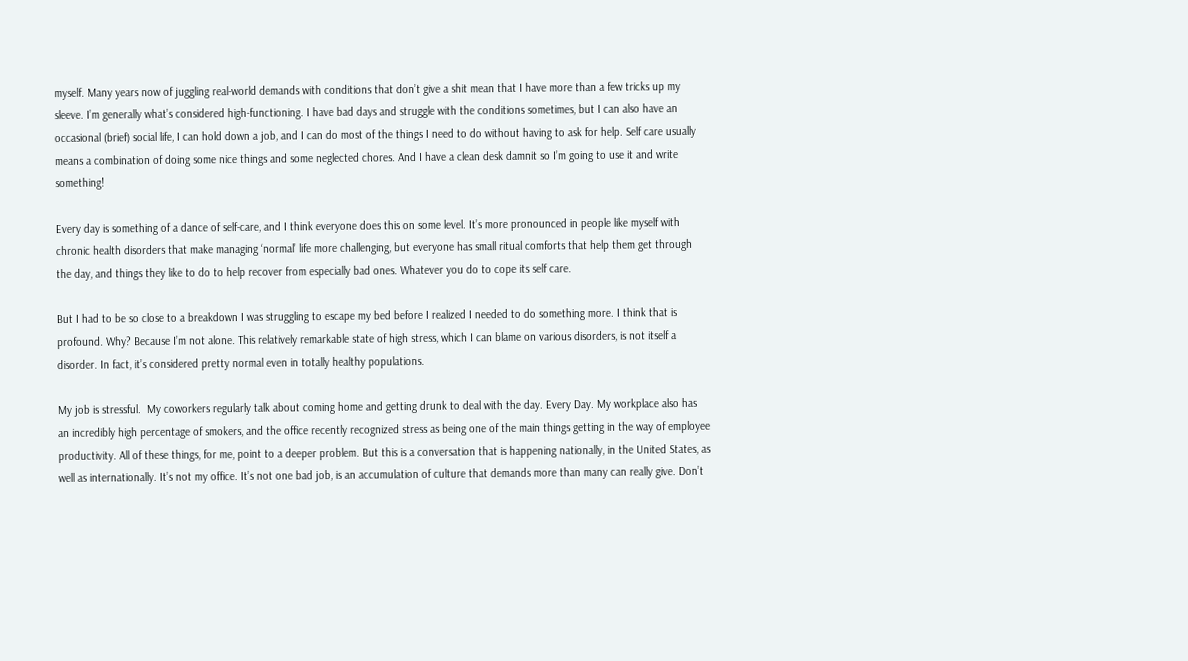myself. Many years now of juggling real-world demands with conditions that don’t give a shit mean that I have more than a few tricks up my sleeve. I’m generally what’s considered high-functioning. I have bad days and struggle with the conditions sometimes, but I can also have an occasional (brief) social life, I can hold down a job, and I can do most of the things I need to do without having to ask for help. Self care usually means a combination of doing some nice things and some neglected chores. And I have a clean desk damnit so I’m going to use it and write something!

Every day is something of a dance of self-care, and I think everyone does this on some level. It’s more pronounced in people like myself with chronic health disorders that make managing ‘normal’ life more challenging, but everyone has small ritual comforts that help them get through the day, and things they like to do to help recover from especially bad ones. Whatever you do to cope its self care.

But I had to be so close to a breakdown I was struggling to escape my bed before I realized I needed to do something more. I think that is profound. Why? Because I’m not alone. This relatively remarkable state of high stress, which I can blame on various disorders, is not itself a disorder. In fact, it’s considered pretty normal even in totally healthy populations.

My job is stressful.  My coworkers regularly talk about coming home and getting drunk to deal with the day. Every Day. My workplace also has an incredibly high percentage of smokers, and the office recently recognized stress as being one of the main things getting in the way of employee productivity. All of these things, for me, point to a deeper problem. But this is a conversation that is happening nationally, in the United States, as well as internationally. It’s not my office. It’s not one bad job, is an accumulation of culture that demands more than many can really give. Don’t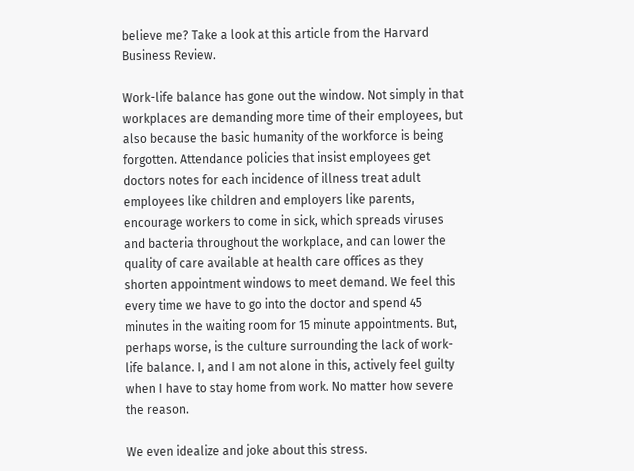believe me? Take a look at this article from the Harvard Business Review.

Work-life balance has gone out the window. Not simply in that workplaces are demanding more time of their employees, but also because the basic humanity of the workforce is being forgotten. Attendance policies that insist employees get doctors notes for each incidence of illness treat adult employees like children and employers like parents, encourage workers to come in sick, which spreads viruses and bacteria throughout the workplace, and can lower the quality of care available at health care offices as they shorten appointment windows to meet demand. We feel this every time we have to go into the doctor and spend 45 minutes in the waiting room for 15 minute appointments. But, perhaps worse, is the culture surrounding the lack of work-life balance. I, and I am not alone in this, actively feel guilty when I have to stay home from work. No matter how severe the reason.

We even idealize and joke about this stress.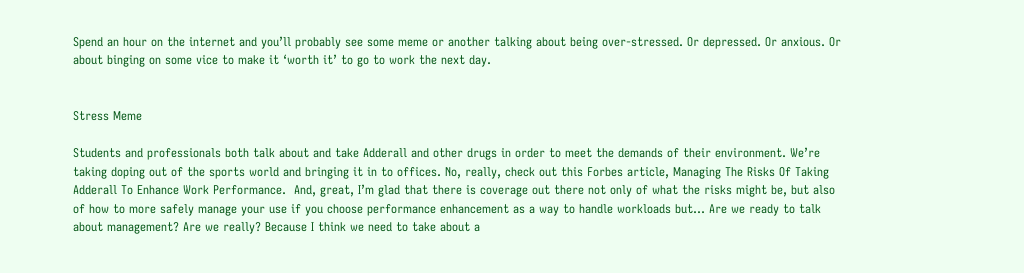Spend an hour on the internet and you’ll probably see some meme or another talking about being over-stressed. Or depressed. Or anxious. Or about binging on some vice to make it ‘worth it’ to go to work the next day.


Stress Meme

Students and professionals both talk about and take Adderall and other drugs in order to meet the demands of their environment. We’re taking doping out of the sports world and bringing it in to offices. No, really, check out this Forbes article, Managing The Risks Of Taking Adderall To Enhance Work Performance.  And, great, I’m glad that there is coverage out there not only of what the risks might be, but also of how to more safely manage your use if you choose performance enhancement as a way to handle workloads but… Are we ready to talk about management? Are we really? Because I think we need to take about a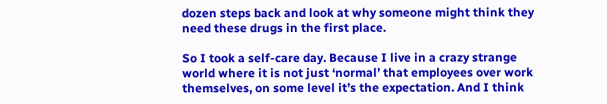dozen steps back and look at why someone might think they need these drugs in the first place.

So I took a self-care day. Because I live in a crazy strange world where it is not just ‘normal’ that employees over work themselves, on some level it’s the expectation. And I think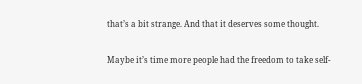that’s a bit strange. And that it deserves some thought.

Maybe it’s time more people had the freedom to take self-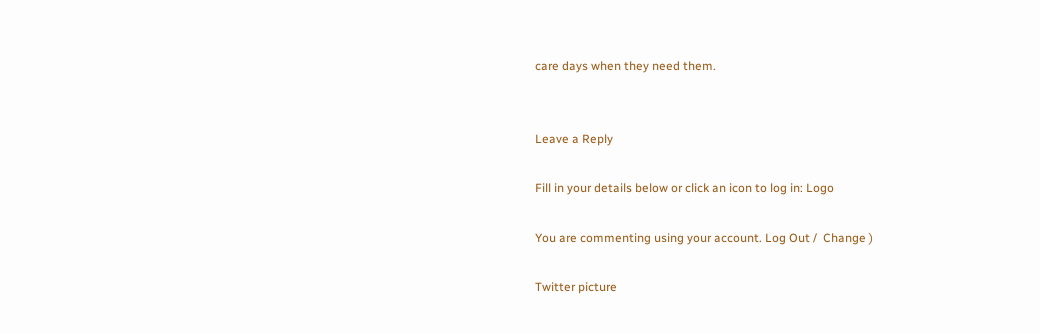care days when they need them.


Leave a Reply

Fill in your details below or click an icon to log in: Logo

You are commenting using your account. Log Out /  Change )

Twitter picture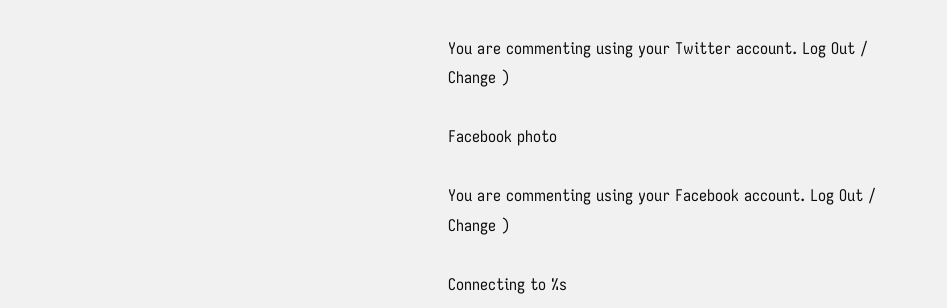You are commenting using your Twitter account. Log Out /  Change )

Facebook photo

You are commenting using your Facebook account. Log Out /  Change )

Connecting to %s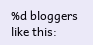%d bloggers like this: